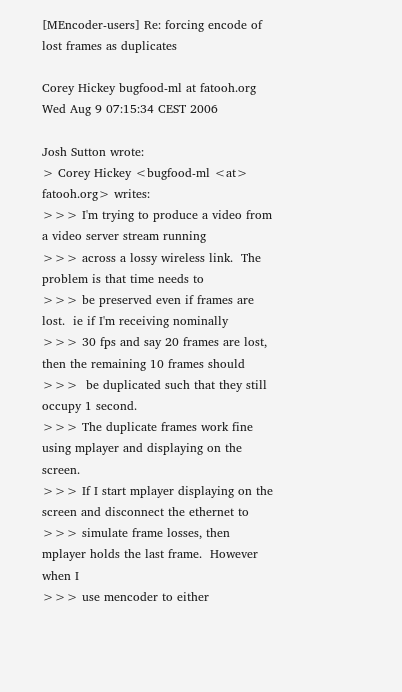[MEncoder-users] Re: forcing encode of lost frames as duplicates

Corey Hickey bugfood-ml at fatooh.org
Wed Aug 9 07:15:34 CEST 2006

Josh Sutton wrote:
> Corey Hickey <bugfood-ml <at> fatooh.org> writes:
>>> I'm trying to produce a video from a video server stream running
>>> across a lossy wireless link.  The problem is that time needs to
>>> be preserved even if frames are lost.  ie if I'm receiving nominally
>>> 30 fps and say 20 frames are lost, then the remaining 10 frames should
>>>  be duplicated such that they still occupy 1 second.
>>> The duplicate frames work fine using mplayer and displaying on the screen.
>>> If I start mplayer displaying on the screen and disconnect the ethernet to
>>> simulate frame losses, then mplayer holds the last frame.  However when I
>>> use mencoder to either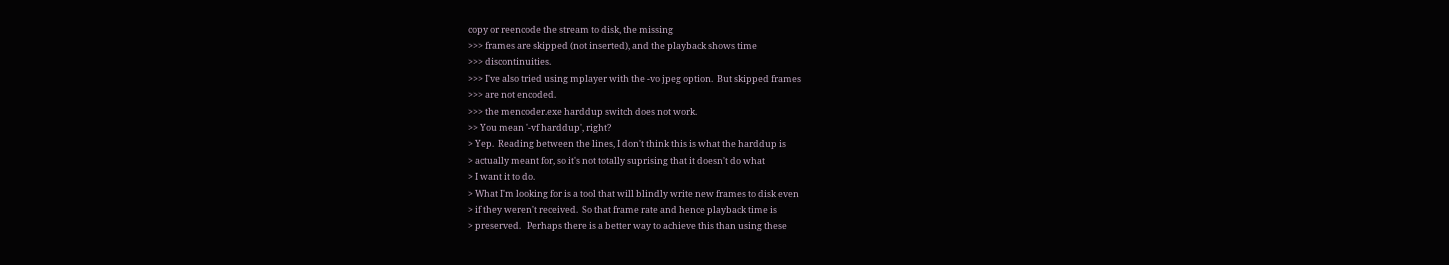copy or reencode the stream to disk, the missing
>>> frames are skipped (not inserted), and the playback shows time
>>> discontinuities.
>>> I've also tried using mplayer with the -vo jpeg option.  But skipped frames
>>> are not encoded.
>>> the mencoder.exe harddup switch does not work.
>> You mean '-vf harddup', right?
> Yep.  Reading between the lines, I don't think this is what the harddup is
> actually meant for, so it's not totally suprising that it doesn't do what
> I want it to do.
> What I'm looking for is a tool that will blindly write new frames to disk even
> if they weren't received.  So that frame rate and hence playback time is
> preserved.   Perhaps there is a better way to achieve this than using these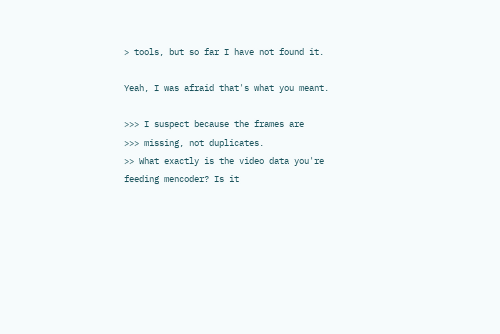> tools, but so far I have not found it.

Yeah, I was afraid that's what you meant.

>>> I suspect because the frames are
>>> missing, not duplicates.
>> What exactly is the video data you're feeding mencoder? Is it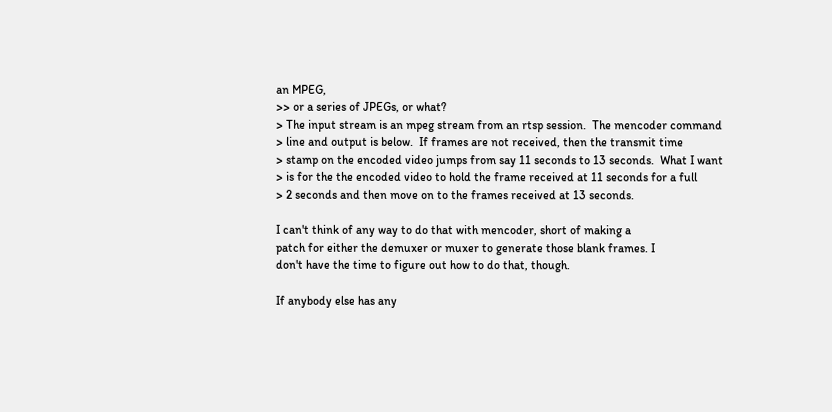an MPEG,
>> or a series of JPEGs, or what?
> The input stream is an mpeg stream from an rtsp session.  The mencoder command
> line and output is below.  If frames are not received, then the transmit time
> stamp on the encoded video jumps from say 11 seconds to 13 seconds.  What I want
> is for the the encoded video to hold the frame received at 11 seconds for a full
> 2 seconds and then move on to the frames received at 13 seconds.

I can't think of any way to do that with mencoder, short of making a
patch for either the demuxer or muxer to generate those blank frames. I
don't have the time to figure out how to do that, though.

If anybody else has any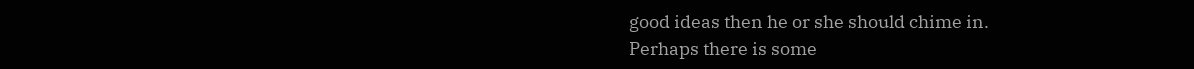good ideas then he or she should chime in.
Perhaps there is some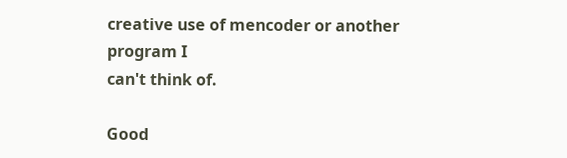creative use of mencoder or another program I
can't think of.

Good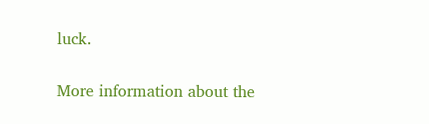luck.


More information about the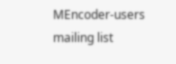MEncoder-users mailing list